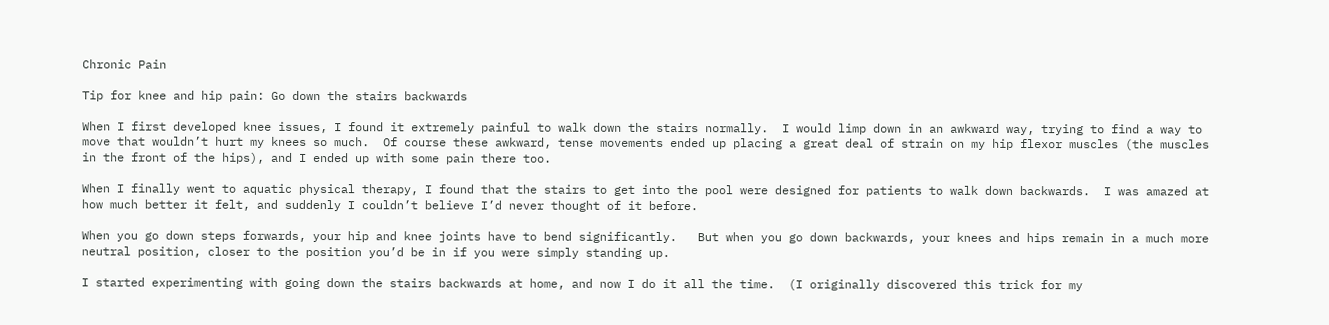Chronic Pain

Tip for knee and hip pain: Go down the stairs backwards

When I first developed knee issues, I found it extremely painful to walk down the stairs normally.  I would limp down in an awkward way, trying to find a way to move that wouldn’t hurt my knees so much.  Of course these awkward, tense movements ended up placing a great deal of strain on my hip flexor muscles (the muscles in the front of the hips), and I ended up with some pain there too.

When I finally went to aquatic physical therapy, I found that the stairs to get into the pool were designed for patients to walk down backwards.  I was amazed at how much better it felt, and suddenly I couldn’t believe I’d never thought of it before.

When you go down steps forwards, your hip and knee joints have to bend significantly.   But when you go down backwards, your knees and hips remain in a much more neutral position, closer to the position you’d be in if you were simply standing up.

I started experimenting with going down the stairs backwards at home, and now I do it all the time.  (I originally discovered this trick for my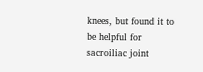knees, but found it to be helpful for sacroiliac joint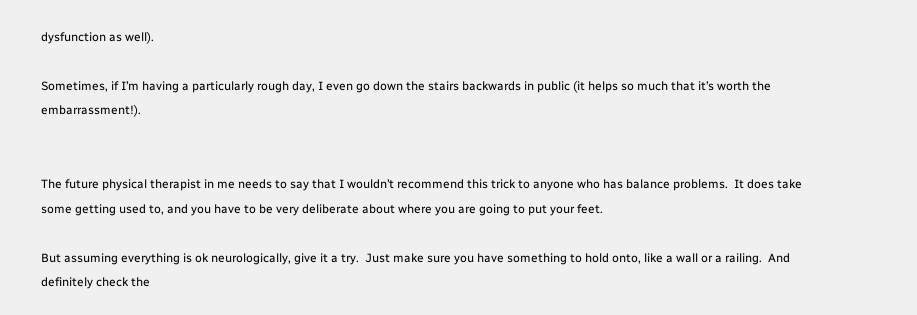dysfunction as well).

Sometimes, if I’m having a particularly rough day, I even go down the stairs backwards in public (it helps so much that it’s worth the embarrassment!).


The future physical therapist in me needs to say that I wouldn’t recommend this trick to anyone who has balance problems.  It does take some getting used to, and you have to be very deliberate about where you are going to put your feet.

But assuming everything is ok neurologically, give it a try.  Just make sure you have something to hold onto, like a wall or a railing.  And definitely check the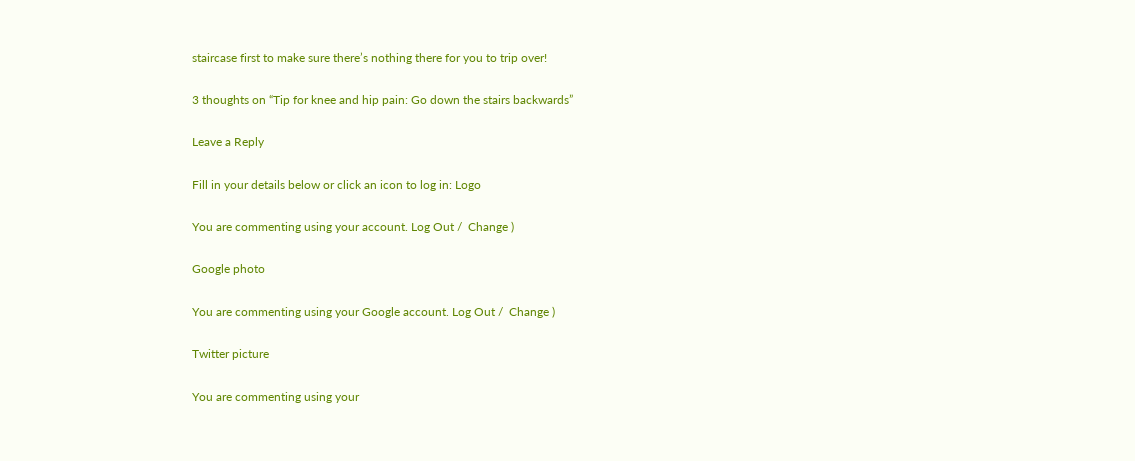staircase first to make sure there’s nothing there for you to trip over!

3 thoughts on “Tip for knee and hip pain: Go down the stairs backwards”

Leave a Reply

Fill in your details below or click an icon to log in: Logo

You are commenting using your account. Log Out /  Change )

Google photo

You are commenting using your Google account. Log Out /  Change )

Twitter picture

You are commenting using your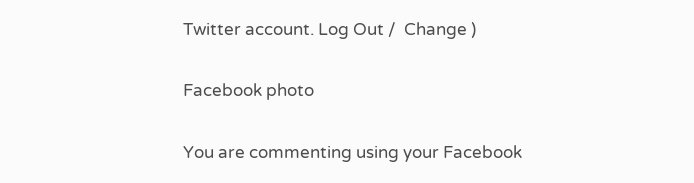Twitter account. Log Out /  Change )

Facebook photo

You are commenting using your Facebook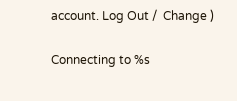account. Log Out /  Change )

Connecting to %s